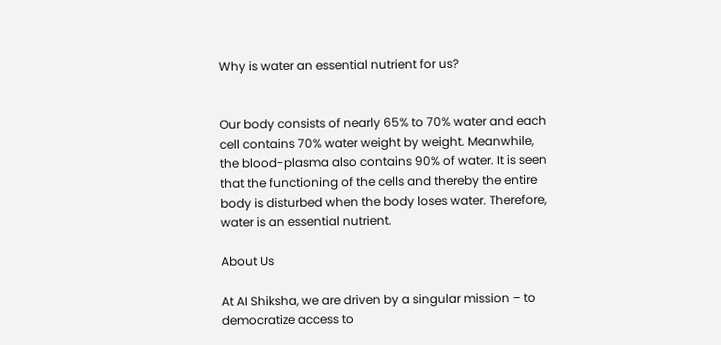Why is water an essential nutrient for us?


Our body consists of nearly 65% to 70% water and each cell contains 70% water weight by weight. Meanwhile, the blood-plasma also contains 90% of water. It is seen that the functioning of the cells and thereby the entire body is disturbed when the body loses water. Therefore, water is an essential nutrient.

About Us

At AI Shiksha, we are driven by a singular mission – to democratize access to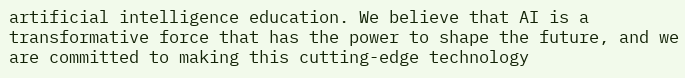artificial intelligence education. We believe that AI is a transformative force that has the power to shape the future, and we are committed to making this cutting-edge technology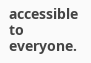accessible to everyone.